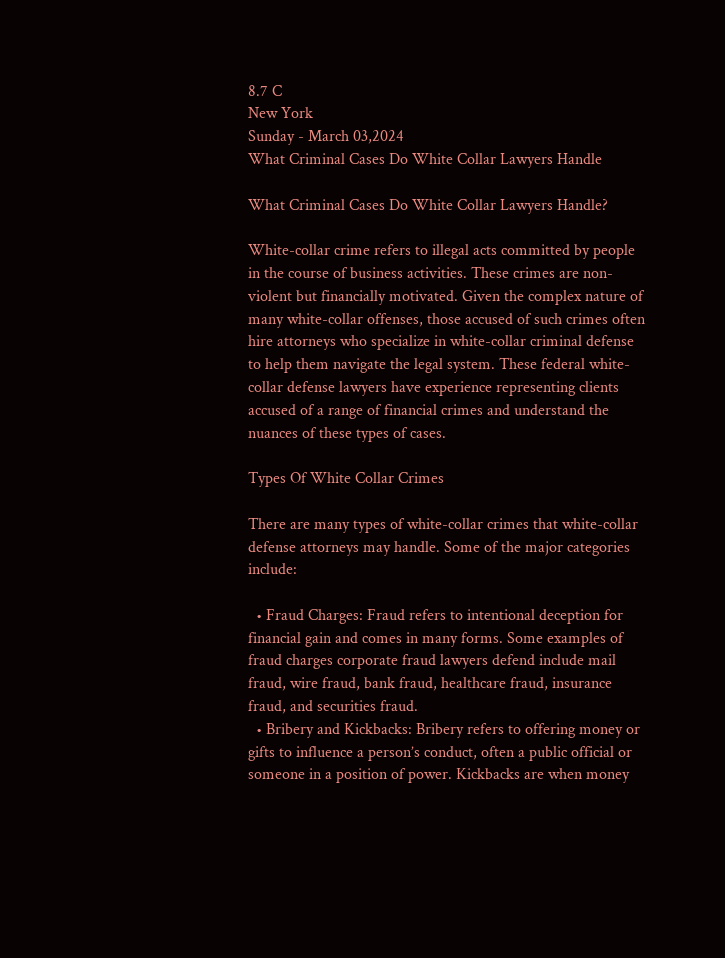8.7 C
New York
Sunday - March 03,2024
What Criminal Cases Do White Collar Lawyers Handle

What Criminal Cases Do White Collar Lawyers Handle?

White-collar crime refers to illegal acts committed by people in the course of business activities. These crimes are non-violent but financially motivated. Given the complex nature of many white-collar offenses, those accused of such crimes often hire attorneys who specialize in white-collar criminal defense to help them navigate the legal system. These federal white-collar defense lawyers have experience representing clients accused of a range of financial crimes and understand the nuances of these types of cases.

Types Of White Collar Crimes

There are many types of white-collar crimes that white-collar defense attorneys may handle. Some of the major categories include:

  • Fraud Charges: Fraud refers to intentional deception for financial gain and comes in many forms. Some examples of fraud charges corporate fraud lawyers defend include mail fraud, wire fraud, bank fraud, healthcare fraud, insurance fraud, and securities fraud.
  • Bribery and Kickbacks: Bribery refers to offering money or gifts to influence a person’s conduct, often a public official or someone in a position of power. Kickbacks are when money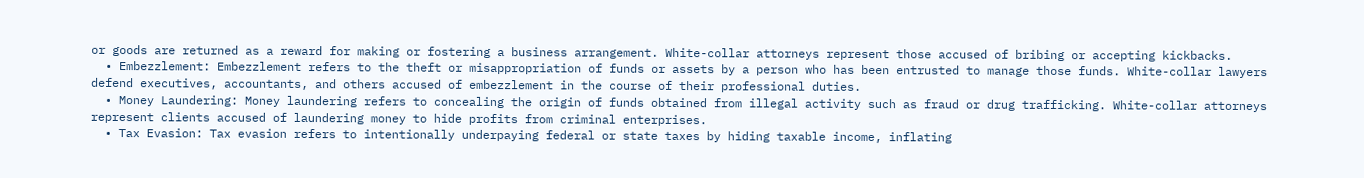or goods are returned as a reward for making or fostering a business arrangement. White-collar attorneys represent those accused of bribing or accepting kickbacks.
  • Embezzlement: Embezzlement refers to the theft or misappropriation of funds or assets by a person who has been entrusted to manage those funds. White-collar lawyers defend executives, accountants, and others accused of embezzlement in the course of their professional duties.
  • Money Laundering: Money laundering refers to concealing the origin of funds obtained from illegal activity such as fraud or drug trafficking. White-collar attorneys represent clients accused of laundering money to hide profits from criminal enterprises.
  • Tax Evasion: Tax evasion refers to intentionally underpaying federal or state taxes by hiding taxable income, inflating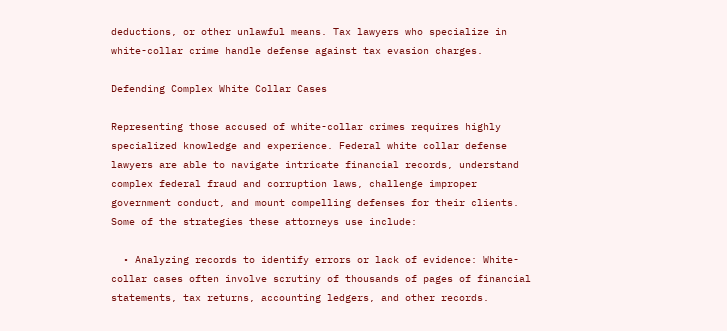deductions, or other unlawful means. Tax lawyers who specialize in white-collar crime handle defense against tax evasion charges.

Defending Complex White Collar Cases

Representing those accused of white-collar crimes requires highly specialized knowledge and experience. Federal white collar defense lawyers are able to navigate intricate financial records, understand complex federal fraud and corruption laws, challenge improper government conduct, and mount compelling defenses for their clients. Some of the strategies these attorneys use include:

  • Analyzing records to identify errors or lack of evidence: White-collar cases often involve scrutiny of thousands of pages of financial statements, tax returns, accounting ledgers, and other records.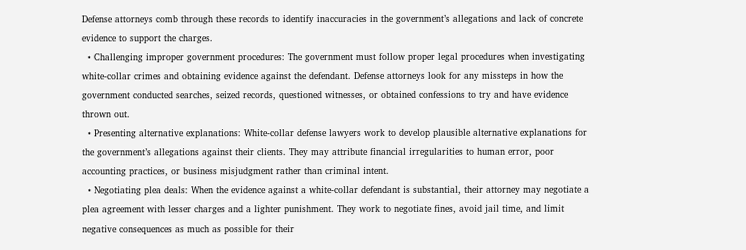Defense attorneys comb through these records to identify inaccuracies in the government’s allegations and lack of concrete evidence to support the charges.
  • Challenging improper government procedures: The government must follow proper legal procedures when investigating white-collar crimes and obtaining evidence against the defendant. Defense attorneys look for any missteps in how the government conducted searches, seized records, questioned witnesses, or obtained confessions to try and have evidence thrown out.
  • Presenting alternative explanations: White-collar defense lawyers work to develop plausible alternative explanations for the government’s allegations against their clients. They may attribute financial irregularities to human error, poor accounting practices, or business misjudgment rather than criminal intent.
  • Negotiating plea deals: When the evidence against a white-collar defendant is substantial, their attorney may negotiate a plea agreement with lesser charges and a lighter punishment. They work to negotiate fines, avoid jail time, and limit negative consequences as much as possible for their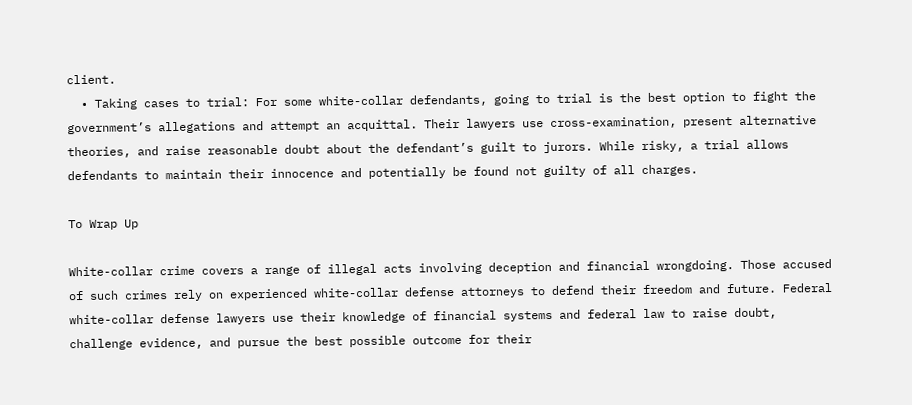client.
  • Taking cases to trial: For some white-collar defendants, going to trial is the best option to fight the government’s allegations and attempt an acquittal. Their lawyers use cross-examination, present alternative theories, and raise reasonable doubt about the defendant’s guilt to jurors. While risky, a trial allows defendants to maintain their innocence and potentially be found not guilty of all charges.

To Wrap Up

White-collar crime covers a range of illegal acts involving deception and financial wrongdoing. Those accused of such crimes rely on experienced white-collar defense attorneys to defend their freedom and future. Federal white-collar defense lawyers use their knowledge of financial systems and federal law to raise doubt, challenge evidence, and pursue the best possible outcome for their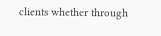clients whether through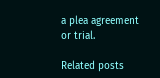a plea agreement or trial.

Related posts